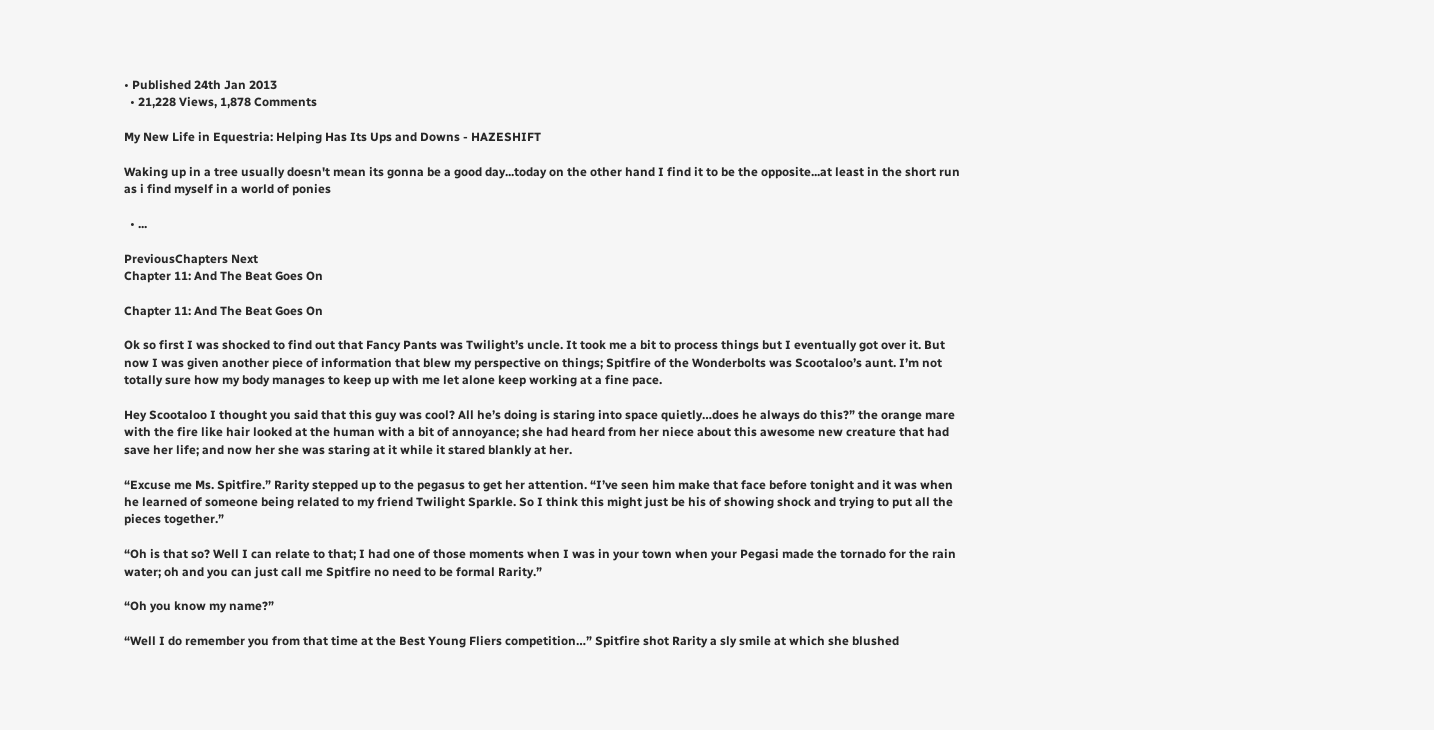• Published 24th Jan 2013
  • 21,228 Views, 1,878 Comments

My New Life in Equestria: Helping Has Its Ups and Downs - HAZESHIFT

Waking up in a tree usually doesn't mean its gonna be a good day...today on the other hand I find it to be the opposite...at least in the short run as i find myself in a world of ponies

  • ...

PreviousChapters Next
Chapter 11: And The Beat Goes On

Chapter 11: And The Beat Goes On

Ok so first I was shocked to find out that Fancy Pants was Twilight’s uncle. It took me a bit to process things but I eventually got over it. But now I was given another piece of information that blew my perspective on things; Spitfire of the Wonderbolts was Scootaloo’s aunt. I’m not totally sure how my body manages to keep up with me let alone keep working at a fine pace.

Hey Scootaloo I thought you said that this guy was cool? All he’s doing is staring into space quietly…does he always do this?” the orange mare with the fire like hair looked at the human with a bit of annoyance; she had heard from her niece about this awesome new creature that had save her life; and now her she was staring at it while it stared blankly at her.

“Excuse me Ms. Spitfire.” Rarity stepped up to the pegasus to get her attention. “I’ve seen him make that face before tonight and it was when he learned of someone being related to my friend Twilight Sparkle. So I think this might just be his of showing shock and trying to put all the pieces together.”

“Oh is that so? Well I can relate to that; I had one of those moments when I was in your town when your Pegasi made the tornado for the rain water; oh and you can just call me Spitfire no need to be formal Rarity.”

“Oh you know my name?”

“Well I do remember you from that time at the Best Young Fliers competition…” Spitfire shot Rarity a sly smile at which she blushed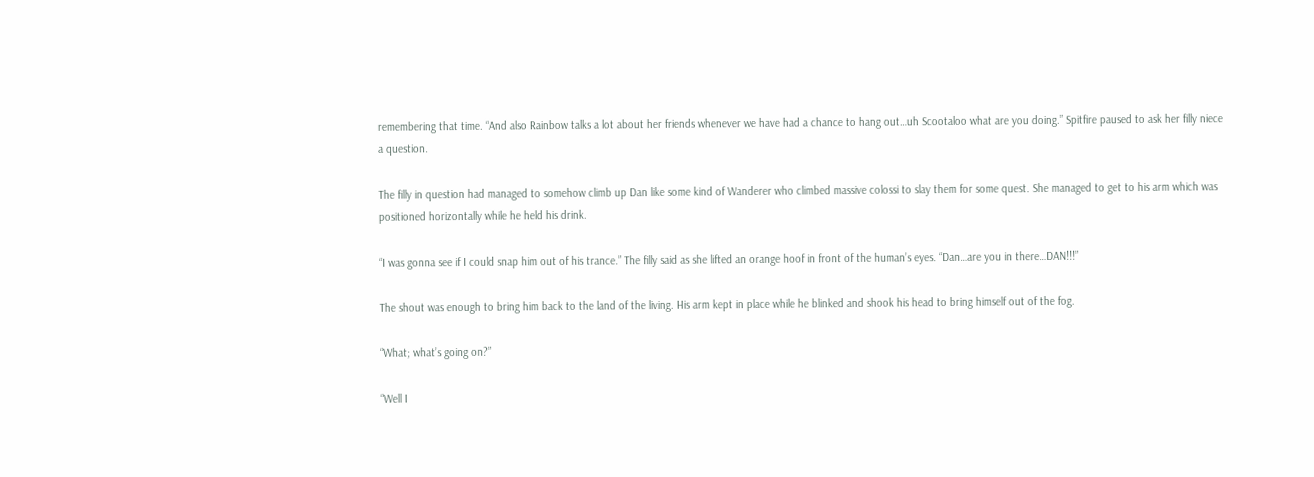remembering that time. “And also Rainbow talks a lot about her friends whenever we have had a chance to hang out…uh Scootaloo what are you doing.” Spitfire paused to ask her filly niece a question.

The filly in question had managed to somehow climb up Dan like some kind of Wanderer who climbed massive colossi to slay them for some quest. She managed to get to his arm which was positioned horizontally while he held his drink.

“I was gonna see if I could snap him out of his trance.” The filly said as she lifted an orange hoof in front of the human’s eyes. “Dan…are you in there…DAN!!!”

The shout was enough to bring him back to the land of the living. His arm kept in place while he blinked and shook his head to bring himself out of the fog.

“What; what’s going on?”

“Well I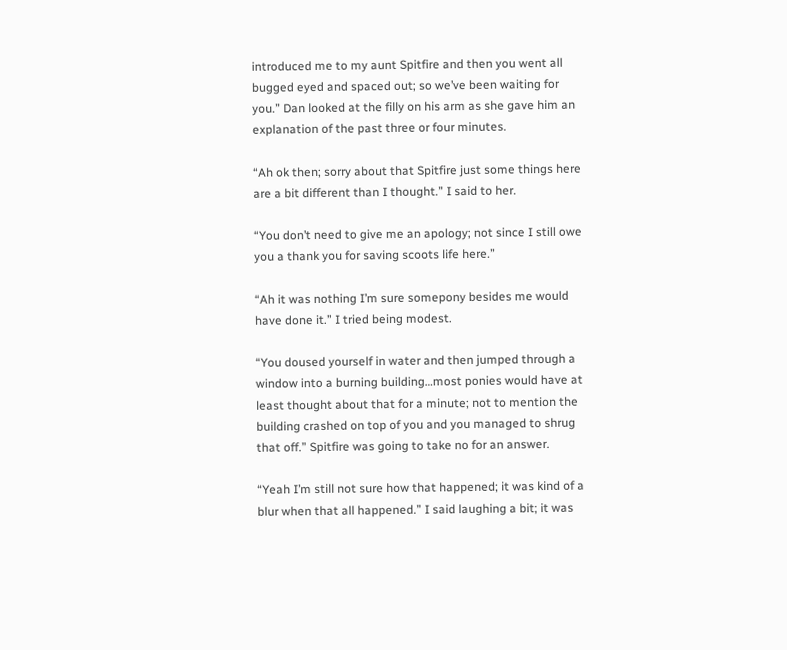introduced me to my aunt Spitfire and then you went all bugged eyed and spaced out; so we’ve been waiting for you.” Dan looked at the filly on his arm as she gave him an explanation of the past three or four minutes.

“Ah ok then; sorry about that Spitfire just some things here are a bit different than I thought.” I said to her.

“You don’t need to give me an apology; not since I still owe you a thank you for saving scoots life here.”

“Ah it was nothing I’m sure somepony besides me would have done it.” I tried being modest.

“You doused yourself in water and then jumped through a window into a burning building…most ponies would have at least thought about that for a minute; not to mention the building crashed on top of you and you managed to shrug that off.” Spitfire was going to take no for an answer.

“Yeah I’m still not sure how that happened; it was kind of a blur when that all happened.” I said laughing a bit; it was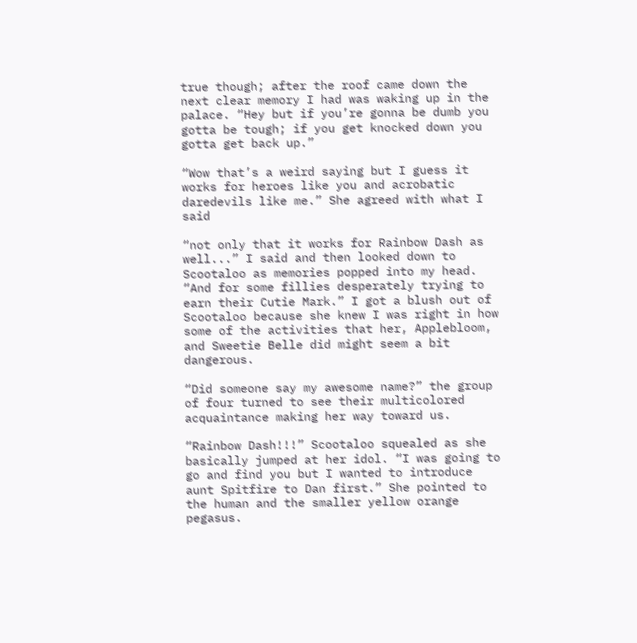true though; after the roof came down the next clear memory I had was waking up in the palace. “Hey but if you’re gonna be dumb you gotta be tough; if you get knocked down you gotta get back up.”

“Wow that’s a weird saying but I guess it works for heroes like you and acrobatic daredevils like me.” She agreed with what I said

“not only that it works for Rainbow Dash as well...” I said and then looked down to Scootaloo as memories popped into my head. “And for some fillies desperately trying to earn their Cutie Mark.” I got a blush out of Scootaloo because she knew I was right in how some of the activities that her, Applebloom, and Sweetie Belle did might seem a bit dangerous.

“Did someone say my awesome name?” the group of four turned to see their multicolored acquaintance making her way toward us.

“Rainbow Dash!!!” Scootaloo squealed as she basically jumped at her idol. “I was going to go and find you but I wanted to introduce aunt Spitfire to Dan first.” She pointed to the human and the smaller yellow orange pegasus.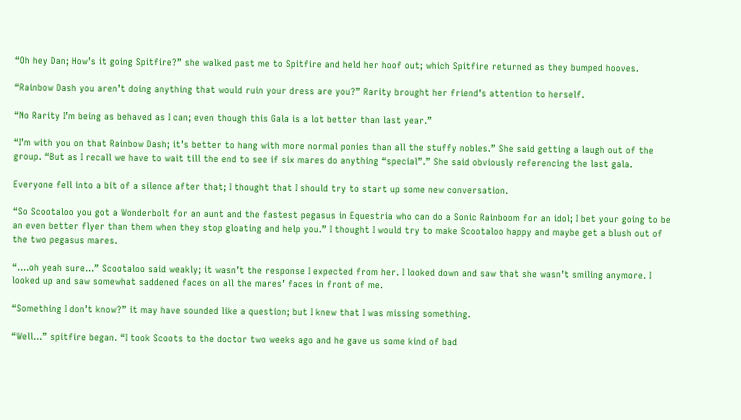“Oh hey Dan; How’s it going Spitfire?” she walked past me to Spitfire and held her hoof out; which Spitfire returned as they bumped hooves.

“Rainbow Dash you aren’t doing anything that would ruin your dress are you?” Rarity brought her friend’s attention to herself.

“No Rarity I’m being as behaved as I can; even though this Gala is a lot better than last year.”

“I’m with you on that Rainbow Dash; it’s better to hang with more normal ponies than all the stuffy nobles.” She said getting a laugh out of the group. “But as I recall we have to wait till the end to see if six mares do anything “special”.” She said obviously referencing the last gala.

Everyone fell into a bit of a silence after that; I thought that I should try to start up some new conversation.

“So Scootaloo you got a Wonderbolt for an aunt and the fastest pegasus in Equestria who can do a Sonic Rainboom for an idol; I bet your going to be an even better flyer than them when they stop gloating and help you.” I thought I would try to make Scootaloo happy and maybe get a blush out of the two pegasus mares.

“….oh yeah sure…” Scootaloo said weakly; it wasn’t the response I expected from her. I looked down and saw that she wasn’t smiling anymore. I looked up and saw somewhat saddened faces on all the mares’ faces in front of me.

“Something I don’t know?” it may have sounded like a question; but I knew that I was missing something.

“Well…” spitfire began. “I took Scoots to the doctor two weeks ago and he gave us some kind of bad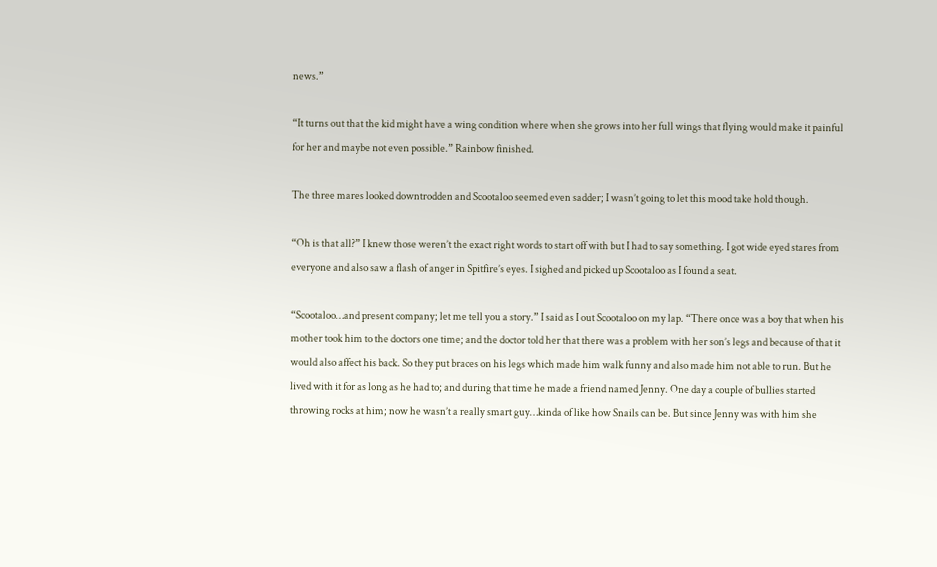news.”

“It turns out that the kid might have a wing condition where when she grows into her full wings that flying would make it painful for her and maybe not even possible.” Rainbow finished.

The three mares looked downtrodden and Scootaloo seemed even sadder; I wasn’t going to let this mood take hold though.

“Oh is that all?” I knew those weren’t the exact right words to start off with but I had to say something. I got wide eyed stares from everyone and also saw a flash of anger in Spitfire’s eyes. I sighed and picked up Scootaloo as I found a seat.

“Scootaloo…and present company; let me tell you a story.” I said as I out Scootaloo on my lap. “There once was a boy that when his mother took him to the doctors one time; and the doctor told her that there was a problem with her son’s legs and because of that it would also affect his back. So they put braces on his legs which made him walk funny and also made him not able to run. But he lived with it for as long as he had to; and during that time he made a friend named Jenny. One day a couple of bullies started throwing rocks at him; now he wasn’t a really smart guy…kinda of like how Snails can be. But since Jenny was with him she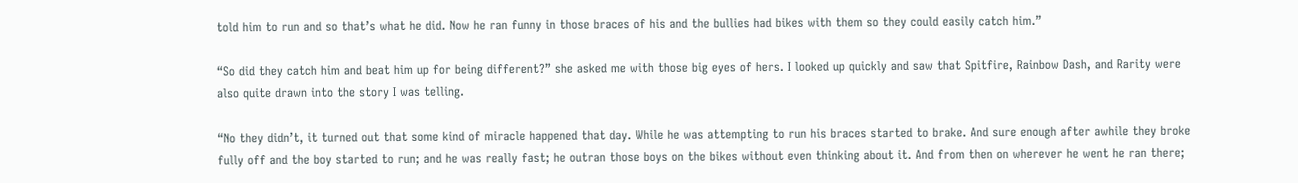told him to run and so that’s what he did. Now he ran funny in those braces of his and the bullies had bikes with them so they could easily catch him.”

“So did they catch him and beat him up for being different?” she asked me with those big eyes of hers. I looked up quickly and saw that Spitfire, Rainbow Dash, and Rarity were also quite drawn into the story I was telling.

“No they didn’t, it turned out that some kind of miracle happened that day. While he was attempting to run his braces started to brake. And sure enough after awhile they broke fully off and the boy started to run; and he was really fast; he outran those boys on the bikes without even thinking about it. And from then on wherever he went he ran there;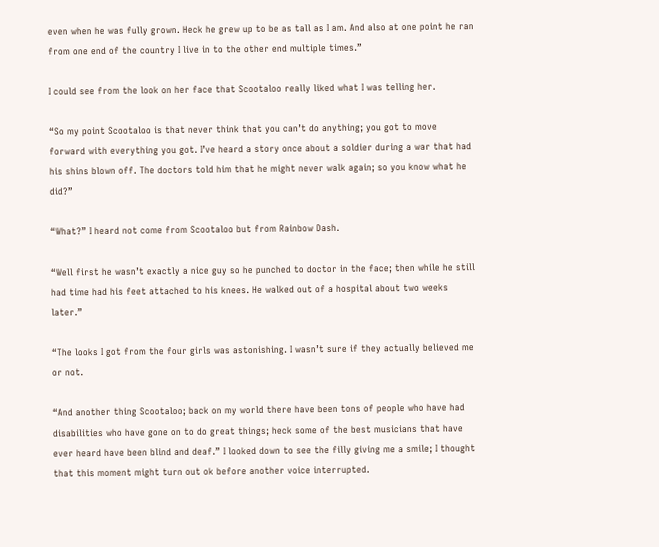even when he was fully grown. Heck he grew up to be as tall as I am. And also at one point he ran from one end of the country I live in to the other end multiple times.”

I could see from the look on her face that Scootaloo really liked what I was telling her.

“So my point Scootaloo is that never think that you can’t do anything; you got to move forward with everything you got. I’ve heard a story once about a soldier during a war that had his shins blown off. The doctors told him that he might never walk again; so you know what he did?”

“What?” I heard not come from Scootaloo but from Rainbow Dash.

“Well first he wasn’t exactly a nice guy so he punched to doctor in the face; then while he still had time had his feet attached to his knees. He walked out of a hospital about two weeks later.”

“The looks I got from the four girls was astonishing. I wasn’t sure if they actually believed me or not.

“And another thing Scootaloo; back on my world there have been tons of people who have had disabilities who have gone on to do great things; heck some of the best musicians that have ever heard have been blind and deaf.” I looked down to see the filly giving me a smile; I thought that this moment might turn out ok before another voice interrupted.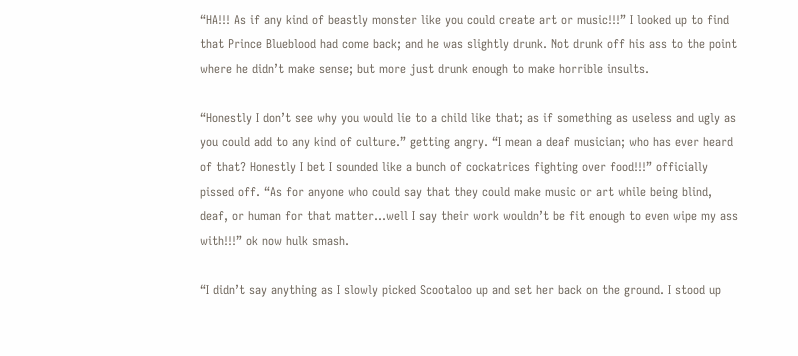“HA!!! As if any kind of beastly monster like you could create art or music!!!” I looked up to find that Prince Blueblood had come back; and he was slightly drunk. Not drunk off his ass to the point where he didn’t make sense; but more just drunk enough to make horrible insults.

“Honestly I don’t see why you would lie to a child like that; as if something as useless and ugly as you could add to any kind of culture.” getting angry. “I mean a deaf musician; who has ever heard of that? Honestly I bet I sounded like a bunch of cockatrices fighting over food!!!” officially pissed off. “As for anyone who could say that they could make music or art while being blind, deaf, or human for that matter…well I say their work wouldn’t be fit enough to even wipe my ass with!!!” ok now hulk smash.

“I didn’t say anything as I slowly picked Scootaloo up and set her back on the ground. I stood up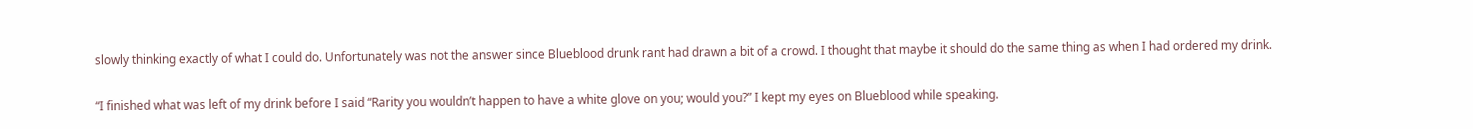slowly thinking exactly of what I could do. Unfortunately was not the answer since Blueblood drunk rant had drawn a bit of a crowd. I thought that maybe it should do the same thing as when I had ordered my drink.

“I finished what was left of my drink before I said “Rarity you wouldn’t happen to have a white glove on you; would you?” I kept my eyes on Blueblood while speaking.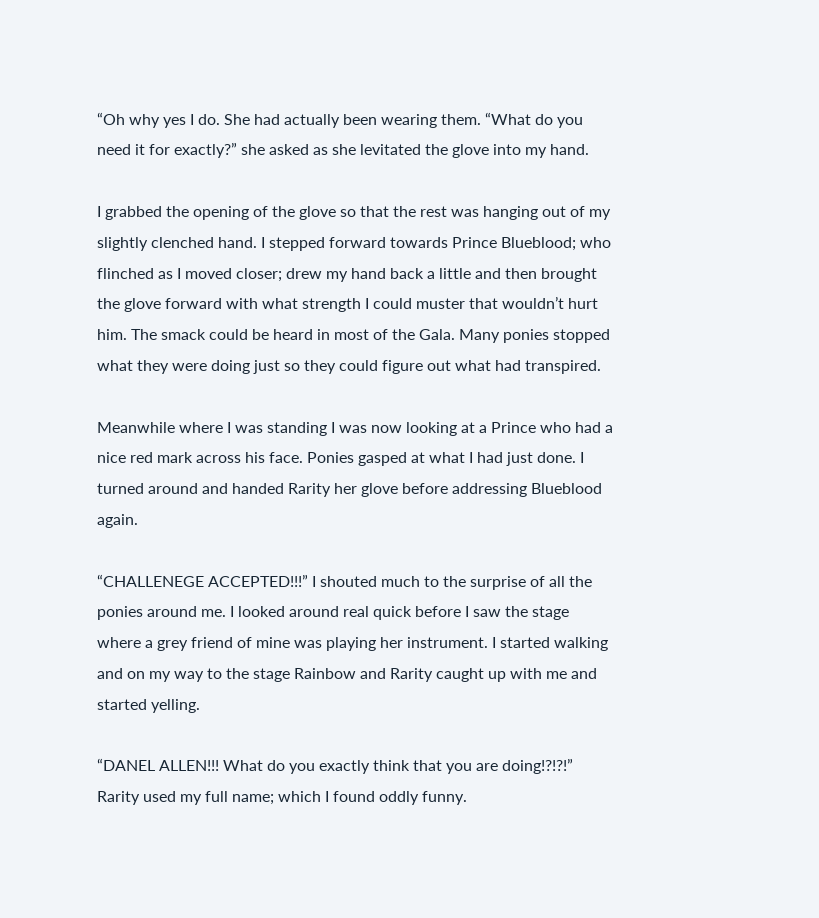“Oh why yes I do. She had actually been wearing them. “What do you need it for exactly?” she asked as she levitated the glove into my hand.

I grabbed the opening of the glove so that the rest was hanging out of my slightly clenched hand. I stepped forward towards Prince Blueblood; who flinched as I moved closer; drew my hand back a little and then brought the glove forward with what strength I could muster that wouldn’t hurt him. The smack could be heard in most of the Gala. Many ponies stopped what they were doing just so they could figure out what had transpired.

Meanwhile where I was standing I was now looking at a Prince who had a nice red mark across his face. Ponies gasped at what I had just done. I turned around and handed Rarity her glove before addressing Blueblood again.

“CHALLENEGE ACCEPTED!!!” I shouted much to the surprise of all the ponies around me. I looked around real quick before I saw the stage where a grey friend of mine was playing her instrument. I started walking and on my way to the stage Rainbow and Rarity caught up with me and started yelling.

“DANEL ALLEN!!! What do you exactly think that you are doing!?!?!” Rarity used my full name; which I found oddly funny.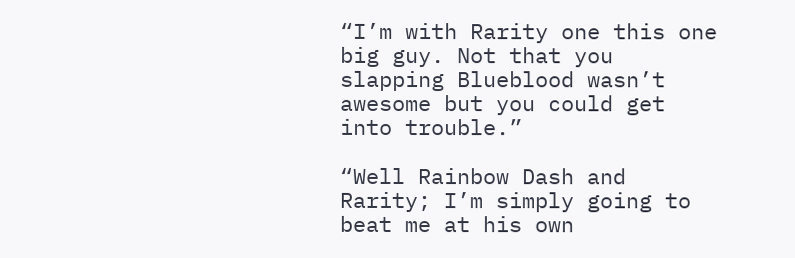“I’m with Rarity one this one big guy. Not that you slapping Blueblood wasn’t awesome but you could get into trouble.”

“Well Rainbow Dash and Rarity; I’m simply going to beat me at his own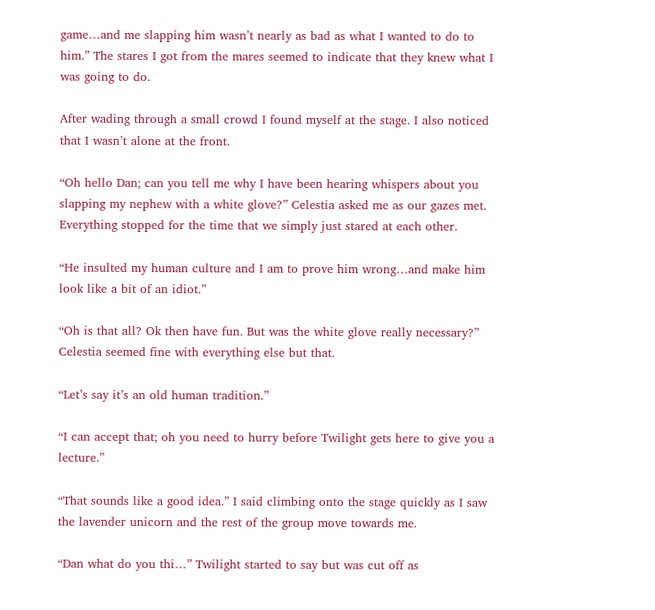game…and me slapping him wasn’t nearly as bad as what I wanted to do to him.” The stares I got from the mares seemed to indicate that they knew what I was going to do.

After wading through a small crowd I found myself at the stage. I also noticed that I wasn’t alone at the front.

“Oh hello Dan; can you tell me why I have been hearing whispers about you slapping my nephew with a white glove?” Celestia asked me as our gazes met. Everything stopped for the time that we simply just stared at each other.

“He insulted my human culture and I am to prove him wrong…and make him look like a bit of an idiot.”

“Oh is that all? Ok then have fun. But was the white glove really necessary?” Celestia seemed fine with everything else but that.

“Let’s say it’s an old human tradition.”

“I can accept that; oh you need to hurry before Twilight gets here to give you a lecture.”

“That sounds like a good idea.” I said climbing onto the stage quickly as I saw the lavender unicorn and the rest of the group move towards me.

“Dan what do you thi…” Twilight started to say but was cut off as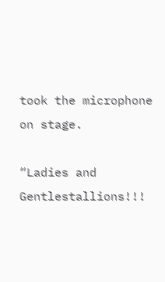took the microphone on stage.

“Ladies and Gentlestallions!!!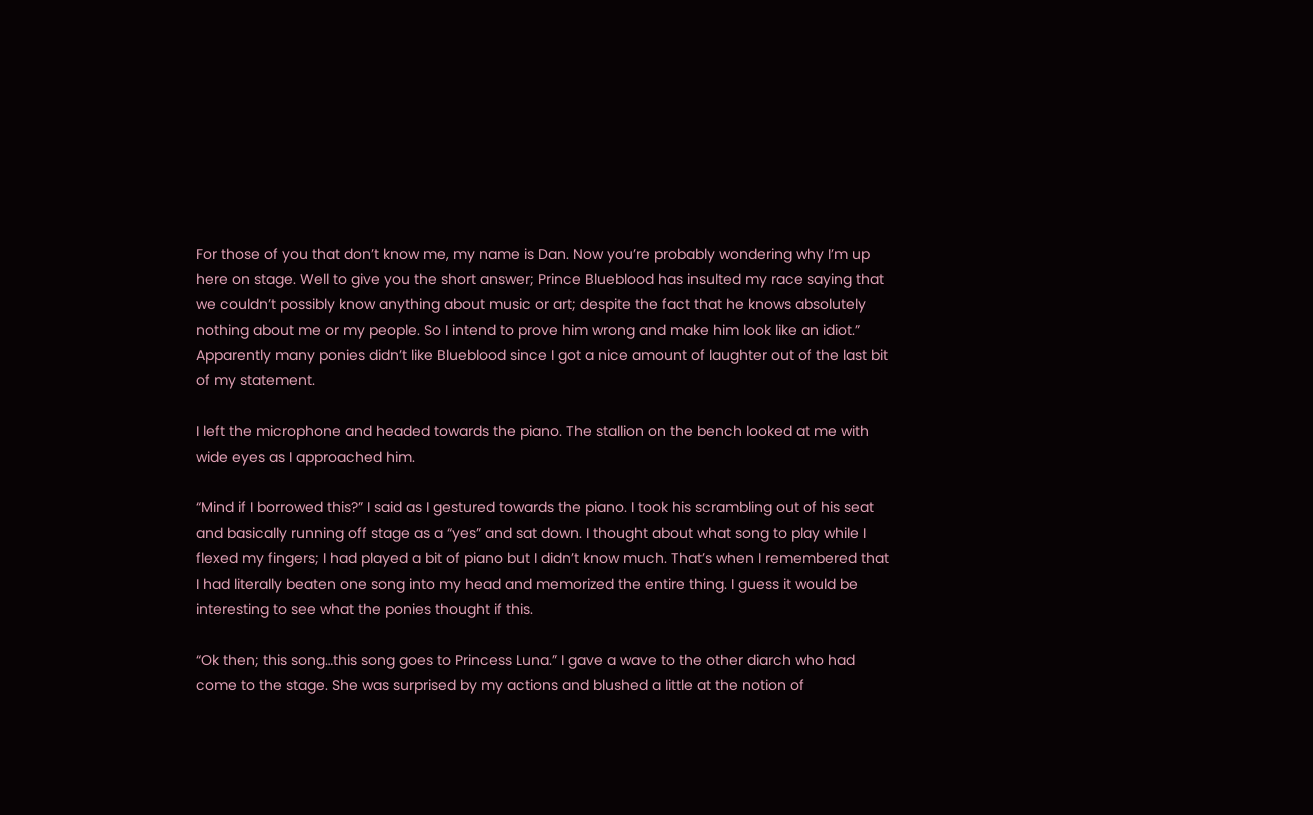For those of you that don’t know me, my name is Dan. Now you’re probably wondering why I’m up here on stage. Well to give you the short answer; Prince Blueblood has insulted my race saying that we couldn’t possibly know anything about music or art; despite the fact that he knows absolutely nothing about me or my people. So I intend to prove him wrong and make him look like an idiot.” Apparently many ponies didn’t like Blueblood since I got a nice amount of laughter out of the last bit of my statement.

I left the microphone and headed towards the piano. The stallion on the bench looked at me with wide eyes as I approached him.

“Mind if I borrowed this?” I said as I gestured towards the piano. I took his scrambling out of his seat and basically running off stage as a “yes” and sat down. I thought about what song to play while I flexed my fingers; I had played a bit of piano but I didn’t know much. That’s when I remembered that I had literally beaten one song into my head and memorized the entire thing. I guess it would be interesting to see what the ponies thought if this.

“Ok then; this song…this song goes to Princess Luna.” I gave a wave to the other diarch who had come to the stage. She was surprised by my actions and blushed a little at the notion of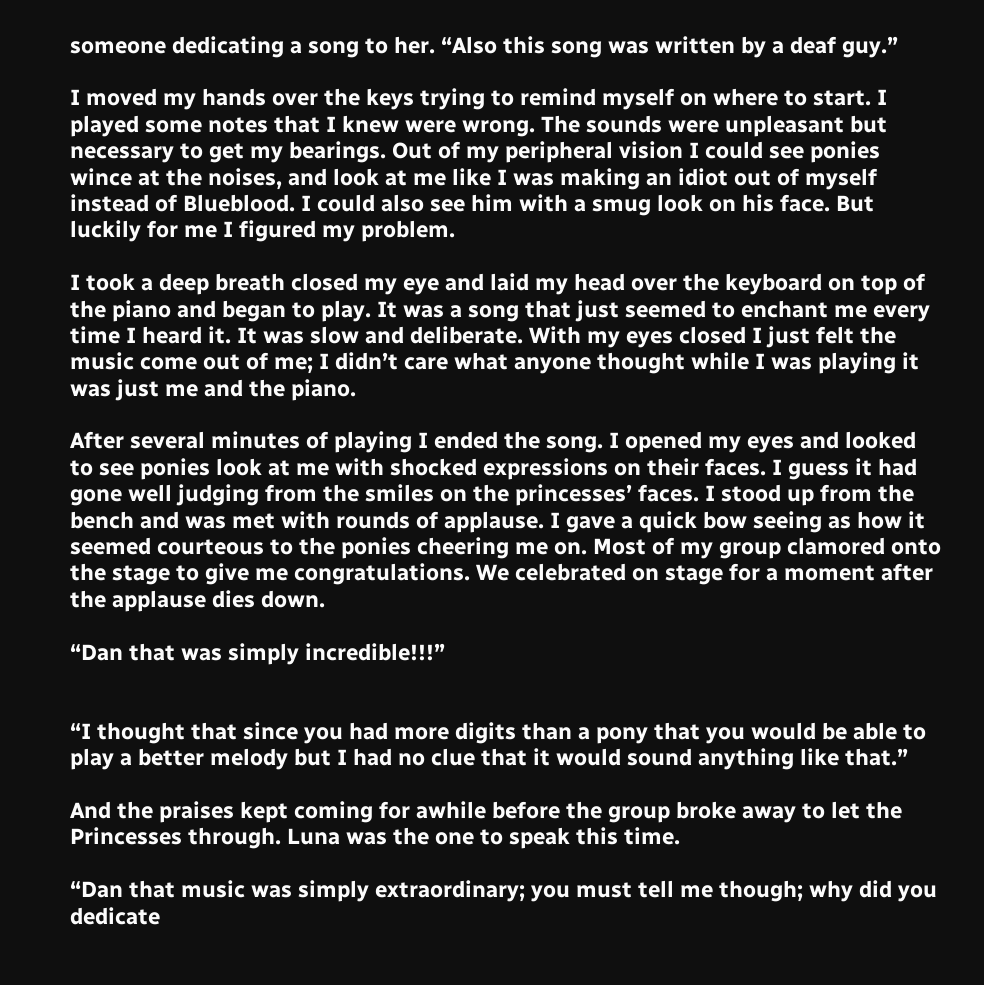someone dedicating a song to her. “Also this song was written by a deaf guy.”

I moved my hands over the keys trying to remind myself on where to start. I played some notes that I knew were wrong. The sounds were unpleasant but necessary to get my bearings. Out of my peripheral vision I could see ponies wince at the noises, and look at me like I was making an idiot out of myself instead of Blueblood. I could also see him with a smug look on his face. But luckily for me I figured my problem.

I took a deep breath closed my eye and laid my head over the keyboard on top of the piano and began to play. It was a song that just seemed to enchant me every time I heard it. It was slow and deliberate. With my eyes closed I just felt the music come out of me; I didn’t care what anyone thought while I was playing it was just me and the piano.

After several minutes of playing I ended the song. I opened my eyes and looked to see ponies look at me with shocked expressions on their faces. I guess it had gone well judging from the smiles on the princesses’ faces. I stood up from the bench and was met with rounds of applause. I gave a quick bow seeing as how it seemed courteous to the ponies cheering me on. Most of my group clamored onto the stage to give me congratulations. We celebrated on stage for a moment after the applause dies down.

“Dan that was simply incredible!!!”


“I thought that since you had more digits than a pony that you would be able to play a better melody but I had no clue that it would sound anything like that.”

And the praises kept coming for awhile before the group broke away to let the Princesses through. Luna was the one to speak this time.

“Dan that music was simply extraordinary; you must tell me though; why did you dedicate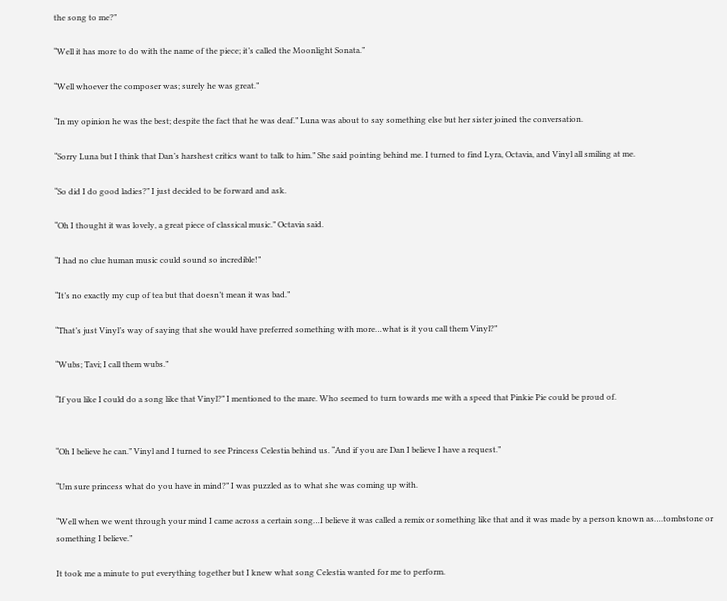the song to me?”

“Well it has more to do with the name of the piece; it’s called the Moonlight Sonata.”

“Well whoever the composer was; surely he was great.”

“In my opinion he was the best; despite the fact that he was deaf.” Luna was about to say something else but her sister joined the conversation.

“Sorry Luna but I think that Dan’s harshest critics want to talk to him.” She said pointing behind me. I turned to find Lyra, Octavia, and Vinyl all smiling at me.

“So did I do good ladies?” I just decided to be forward and ask.

“Oh I thought it was lovely, a great piece of classical music.” Octavia said.

“I had no clue human music could sound so incredible!”

“It’s no exactly my cup of tea but that doesn’t mean it was bad.”

“That’s just Vinyl’s way of saying that she would have preferred something with more…what is it you call them Vinyl?”

“Wubs; Tavi; I call them wubs.”

“If you like I could do a song like that Vinyl?” I mentioned to the mare. Who seemed to turn towards me with a speed that Pinkie Pie could be proud of.


“Oh I believe he can.” Vinyl and I turned to see Princess Celestia behind us. “And if you are Dan I believe I have a request.”

“Um sure princess what do you have in mind?” I was puzzled as to what she was coming up with.

“Well when we went through your mind I came across a certain song…I believe it was called a remix or something like that and it was made by a person known as….tombstone or something I believe.”

It took me a minute to put everything together but I knew what song Celestia wanted for me to perform.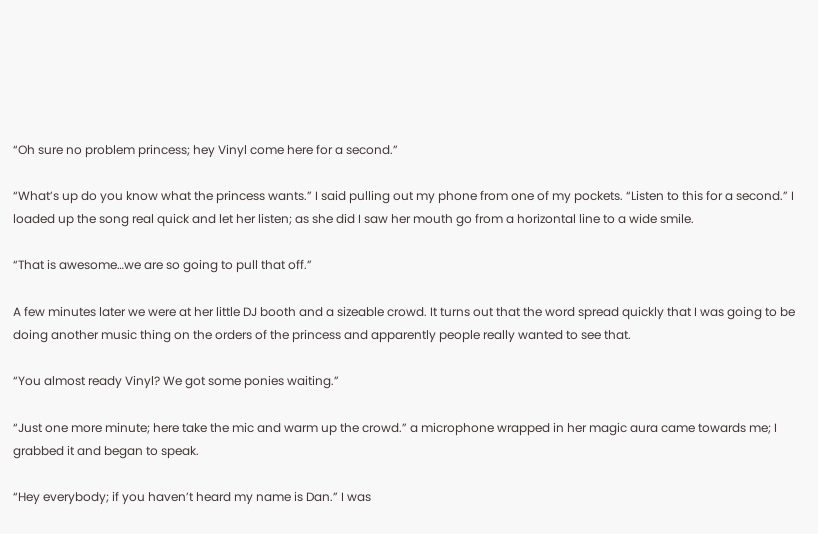“Oh sure no problem princess; hey Vinyl come here for a second.”

“What’s up do you know what the princess wants.” I said pulling out my phone from one of my pockets. “Listen to this for a second.” I loaded up the song real quick and let her listen; as she did I saw her mouth go from a horizontal line to a wide smile.

“That is awesome…we are so going to pull that off.”

A few minutes later we were at her little DJ booth and a sizeable crowd. It turns out that the word spread quickly that I was going to be doing another music thing on the orders of the princess and apparently people really wanted to see that.

“You almost ready Vinyl? We got some ponies waiting.”

“Just one more minute; here take the mic and warm up the crowd.” a microphone wrapped in her magic aura came towards me; I grabbed it and began to speak.

“Hey everybody; if you haven’t heard my name is Dan.” I was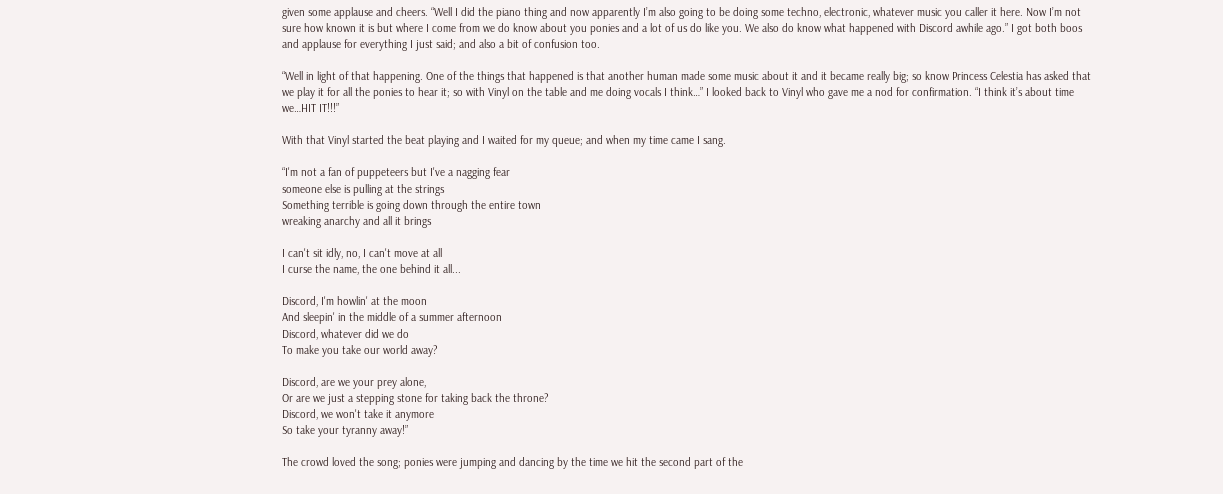given some applause and cheers. “Well I did the piano thing and now apparently I’m also going to be doing some techno, electronic, whatever music you caller it here. Now I’m not sure how known it is but where I come from we do know about you ponies and a lot of us do like you. We also do know what happened with Discord awhile ago.” I got both boos and applause for everything I just said; and also a bit of confusion too.

“Well in light of that happening. One of the things that happened is that another human made some music about it and it became really big; so know Princess Celestia has asked that we play it for all the ponies to hear it; so with Vinyl on the table and me doing vocals I think…” I looked back to Vinyl who gave me a nod for confirmation. “I think it’s about time we…HIT IT!!!”

With that Vinyl started the beat playing and I waited for my queue; and when my time came I sang.

“I'm not a fan of puppeteers but I've a nagging fear
someone else is pulling at the strings
Something terrible is going down through the entire town
wreaking anarchy and all it brings

I can't sit idly, no, I can't move at all
I curse the name, the one behind it all...

Discord, I'm howlin' at the moon
And sleepin' in the middle of a summer afternoon
Discord, whatever did we do
To make you take our world away?

Discord, are we your prey alone,
Or are we just a stepping stone for taking back the throne?
Discord, we won't take it anymore
So take your tyranny away!”

The crowd loved the song; ponies were jumping and dancing by the time we hit the second part of the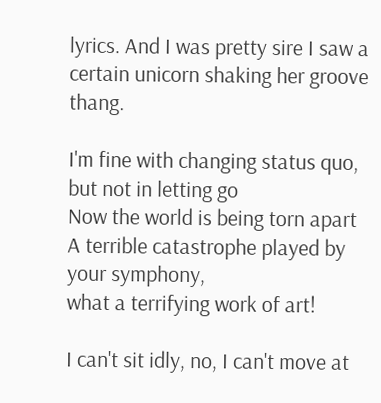lyrics. And I was pretty sire I saw a certain unicorn shaking her groove thang.

I'm fine with changing status quo, but not in letting go
Now the world is being torn apart
A terrible catastrophe played by your symphony,
what a terrifying work of art!

I can't sit idly, no, I can't move at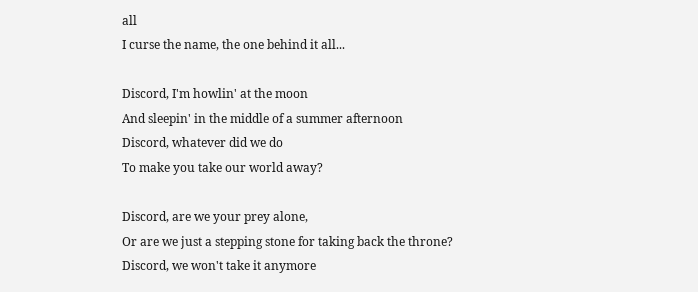all
I curse the name, the one behind it all...

Discord, I'm howlin' at the moon
And sleepin' in the middle of a summer afternoon
Discord, whatever did we do
To make you take our world away?

Discord, are we your prey alone,
Or are we just a stepping stone for taking back the throne?
Discord, we won't take it anymore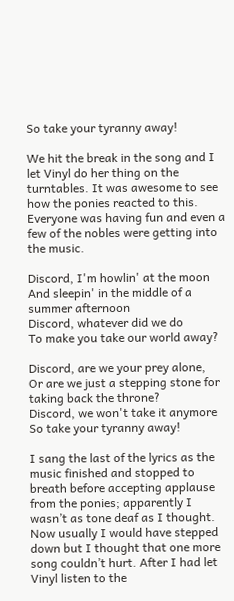So take your tyranny away!

We hit the break in the song and I let Vinyl do her thing on the turntables. It was awesome to see how the ponies reacted to this. Everyone was having fun and even a few of the nobles were getting into the music.

Discord, I'm howlin' at the moon
And sleepin' in the middle of a summer afternoon
Discord, whatever did we do
To make you take our world away?

Discord, are we your prey alone,
Or are we just a stepping stone for taking back the throne?
Discord, we won't take it anymore
So take your tyranny away!

I sang the last of the lyrics as the music finished and stopped to breath before accepting applause from the ponies; apparently I wasn’t as tone deaf as I thought. Now usually I would have stepped down but I thought that one more song couldn’t hurt. After I had let Vinyl listen to the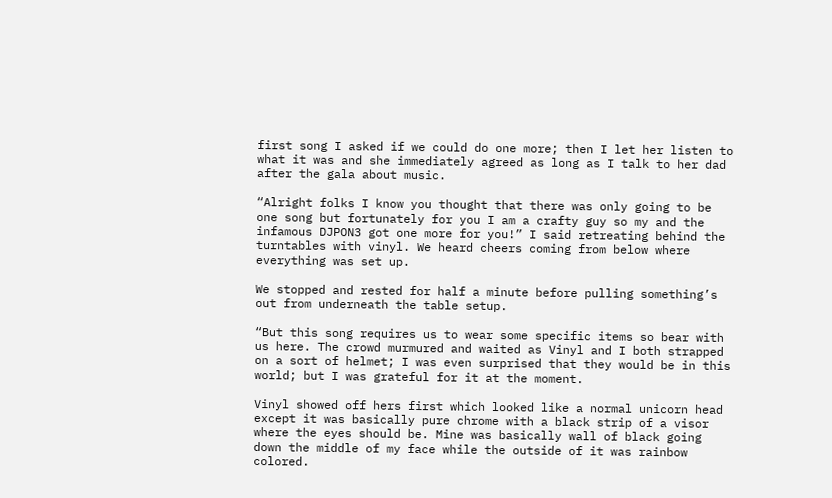first song I asked if we could do one more; then I let her listen to what it was and she immediately agreed as long as I talk to her dad after the gala about music.

“Alright folks I know you thought that there was only going to be one song but fortunately for you I am a crafty guy so my and the infamous DJPON3 got one more for you!” I said retreating behind the turntables with vinyl. We heard cheers coming from below where everything was set up.

We stopped and rested for half a minute before pulling something’s out from underneath the table setup.

“But this song requires us to wear some specific items so bear with us here. The crowd murmured and waited as Vinyl and I both strapped on a sort of helmet; I was even surprised that they would be in this world; but I was grateful for it at the moment.

Vinyl showed off hers first which looked like a normal unicorn head except it was basically pure chrome with a black strip of a visor where the eyes should be. Mine was basically wall of black going down the middle of my face while the outside of it was rainbow colored.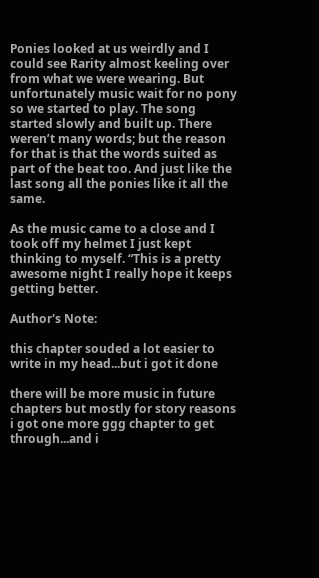Ponies looked at us weirdly and I could see Rarity almost keeling over from what we were wearing. But unfortunately music wait for no pony so we started to play. The song started slowly and built up. There weren’t many words; but the reason for that is that the words suited as part of the beat too. And just like the last song all the ponies like it all the same.

As the music came to a close and I took off my helmet I just kept thinking to myself. “This is a pretty awesome night I really hope it keeps getting better.

Author's Note:

this chapter souded a lot easier to write in my head...but i got it done

there will be more music in future chapters but mostly for story reasons
i got one more ggg chapter to get through...and i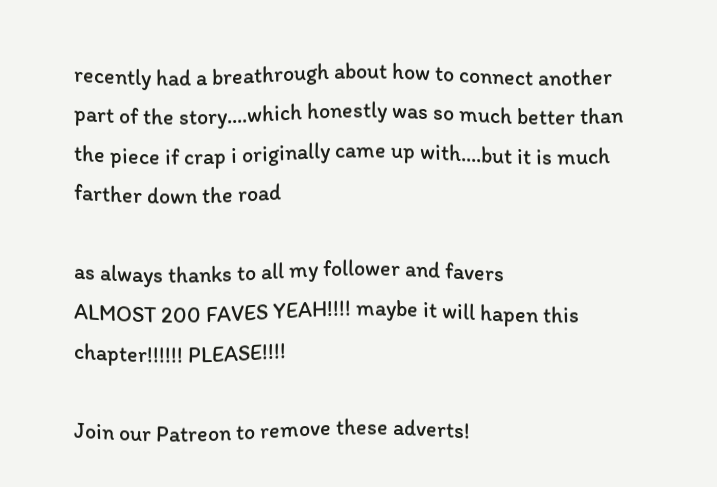recently had a breathrough about how to connect another part of the story....which honestly was so much better than the piece if crap i originally came up with....but it is much farther down the road

as always thanks to all my follower and favers
ALMOST 200 FAVES YEAH!!!! maybe it will hapen this chapter!!!!!! PLEASE!!!!

Join our Patreon to remove these adverts!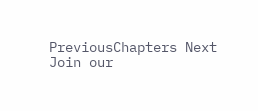PreviousChapters Next
Join our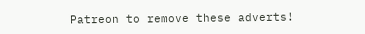Patreon to remove these adverts!